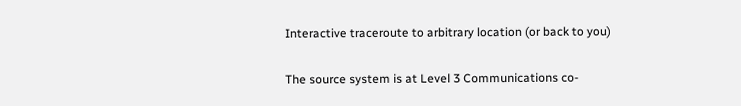Interactive traceroute to arbitrary location (or back to you)

The source system is at Level 3 Communications co-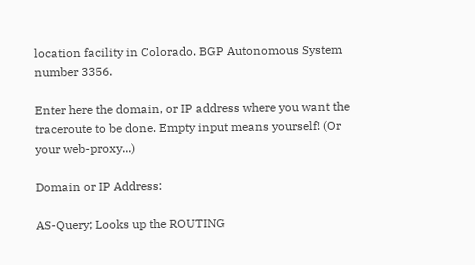location facility in Colorado. BGP Autonomous System number 3356.

Enter here the domain, or IP address where you want the traceroute to be done. Empty input means yourself! (Or your web-proxy...)

Domain or IP Address:

AS-Query; Looks up the ROUTING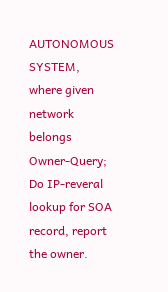AUTONOMOUS SYSTEM, where given network belongs
Owner-Query; Do IP-reveral lookup for SOA record, report the owner.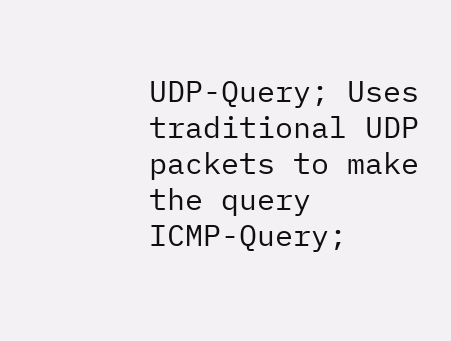UDP-Query; Uses traditional UDP packets to make the query
ICMP-Query;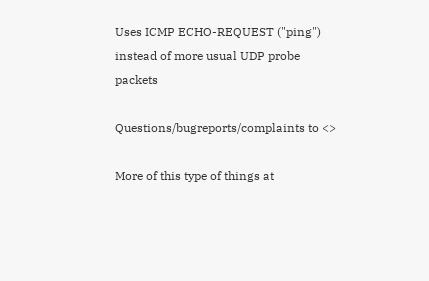Uses ICMP ECHO-REQUEST ("ping") instead of more usual UDP probe packets

Questions/bugreports/complaints to <>

More of this type of things at